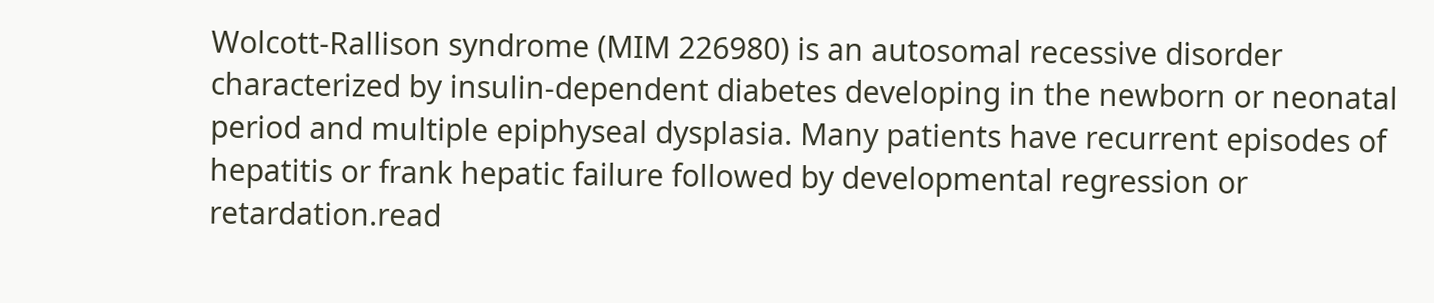Wolcott-Rallison syndrome (MIM 226980) is an autosomal recessive disorder characterized by insulin-dependent diabetes developing in the newborn or neonatal period and multiple epiphyseal dysplasia. Many patients have recurrent episodes of hepatitis or frank hepatic failure followed by developmental regression or retardation.read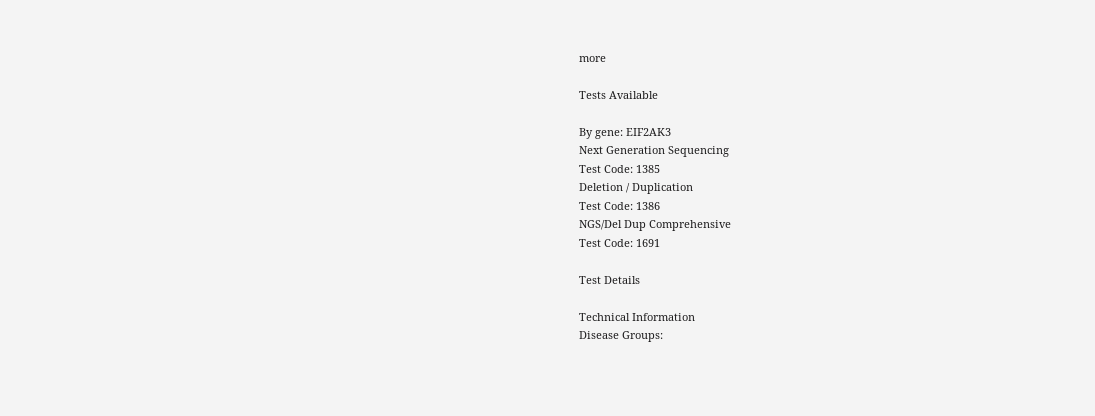more

Tests Available

By gene: EIF2AK3
Next Generation Sequencing
Test Code: 1385
Deletion / Duplication
Test Code: 1386
NGS/Del Dup Comprehensive
Test Code: 1691

Test Details

Technical Information
Disease Groups: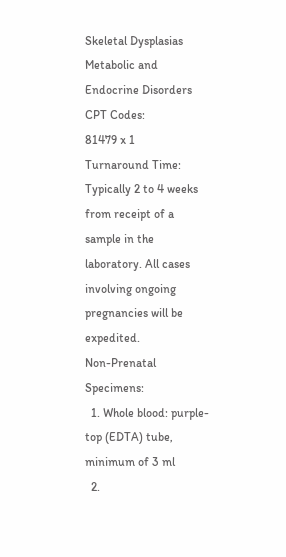Skeletal Dysplasias
Metabolic and Endocrine Disorders
CPT Codes:
81479 x 1
Turnaround Time:
Typically 2 to 4 weeks from receipt of a sample in the laboratory. All cases involving ongoing pregnancies will be expedited.
Non-Prenatal Specimens:
  1. Whole blood: purple-top (EDTA) tube, minimum of 3 ml
  2.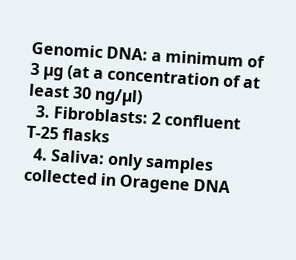Genomic DNA: a minimum of 3 µg (at a concentration of at least 30 ng/µl)
  3. Fibroblasts: 2 confluent T-25 flasks
  4. Saliva: only samples collected in Oragene DNA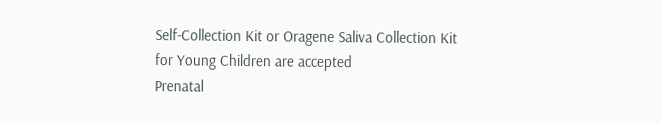Self-Collection Kit or Oragene Saliva Collection Kit for Young Children are accepted
Prenatal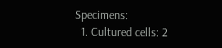Specimens:
  1. Cultured cells: 2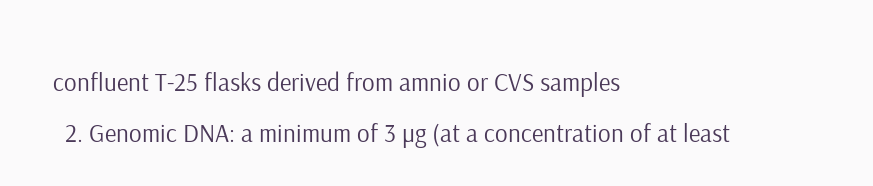confluent T-25 flasks derived from amnio or CVS samples
  2. Genomic DNA: a minimum of 3 µg (at a concentration of at least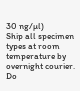30 ng/µl)
Ship all specimen types at room temperature by overnight courier. Do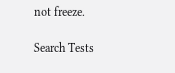not freeze.

Search Tests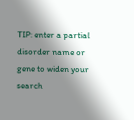TIP: enter a partial disorder name or gene to widen your search